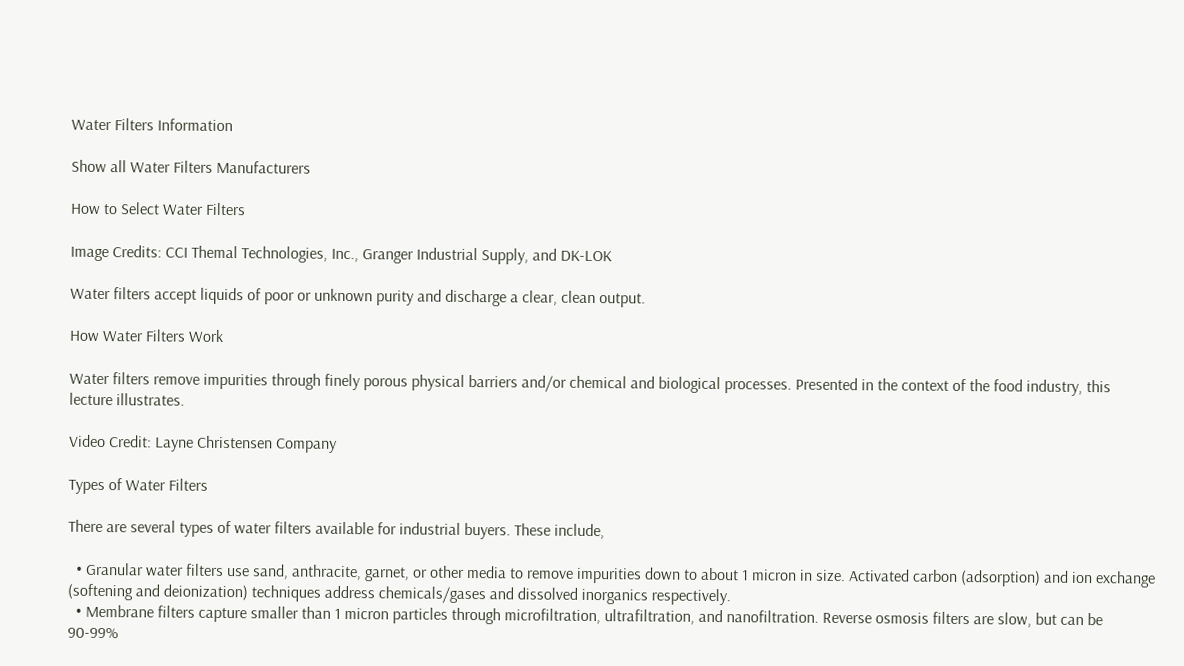Water Filters Information

Show all Water Filters Manufacturers

How to Select Water Filters

Image Credits: CCI Themal Technologies, Inc., Granger Industrial Supply, and DK-LOK

Water filters accept liquids of poor or unknown purity and discharge a clear, clean output.

How Water Filters Work

Water filters remove impurities through finely porous physical barriers and/or chemical and biological processes. Presented in the context of the food industry, this lecture illustrates.

Video Credit: Layne Christensen Company

Types of Water Filters

There are several types of water filters available for industrial buyers. These include,

  • Granular water filters use sand, anthracite, garnet, or other media to remove impurities down to about 1 micron in size. Activated carbon (adsorption) and ion exchange (softening and deionization) techniques address chemicals/gases and dissolved inorganics respectively.
  • Membrane filters capture smaller than 1 micron particles through microfiltration, ultrafiltration, and nanofiltration. Reverse osmosis filters are slow, but can be 90-99%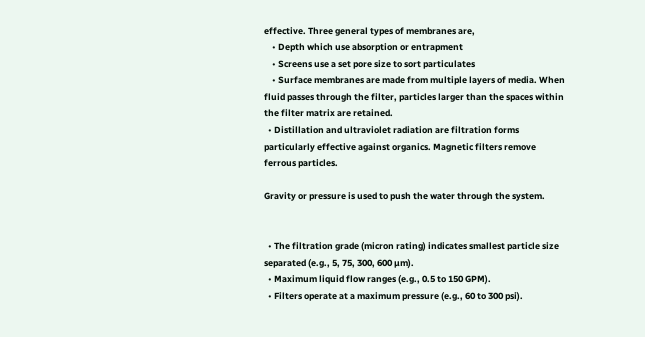effective. Three general types of membranes are,
    • Depth which use absorption or entrapment
    • Screens use a set pore size to sort particulates
    • Surface membranes are made from multiple layers of media. When fluid passes through the filter, particles larger than the spaces within the filter matrix are retained.
  • Distillation and ultraviolet radiation are filtration forms particularly effective against organics. Magnetic filters remove ferrous particles.

Gravity or pressure is used to push the water through the system.


  • The filtration grade (micron rating) indicates smallest particle size separated (e.g., 5, 75, 300, 600 µm).
  • Maximum liquid flow ranges (e.g., 0.5 to 150 GPM).
  • Filters operate at a maximum pressure (e.g., 60 to 300 psi).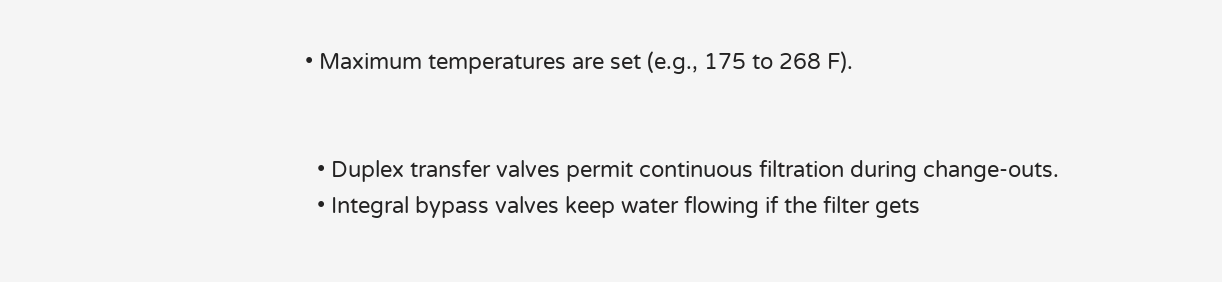• Maximum temperatures are set (e.g., 175 to 268 F).


  • Duplex transfer valves permit continuous filtration during change-outs.
  • Integral bypass valves keep water flowing if the filter gets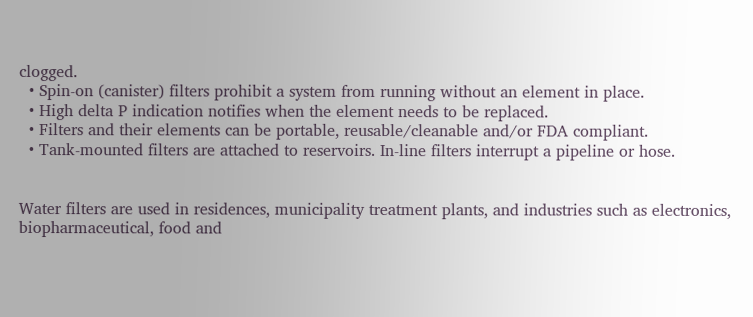clogged.
  • Spin-on (canister) filters prohibit a system from running without an element in place.
  • High delta P indication notifies when the element needs to be replaced.
  • Filters and their elements can be portable, reusable/cleanable and/or FDA compliant.
  • Tank-mounted filters are attached to reservoirs. In-line filters interrupt a pipeline or hose.


Water filters are used in residences, municipality treatment plants, and industries such as electronics, biopharmaceutical, food and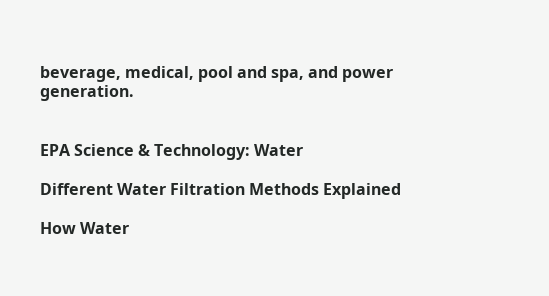beverage, medical, pool and spa, and power generation.


EPA Science & Technology: Water

Different Water Filtration Methods Explained

How Water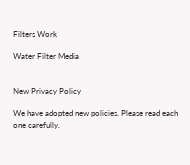Filters Work

Water Filter Media


New Privacy Policy

We have adopted new policies. Please read each one carefully.